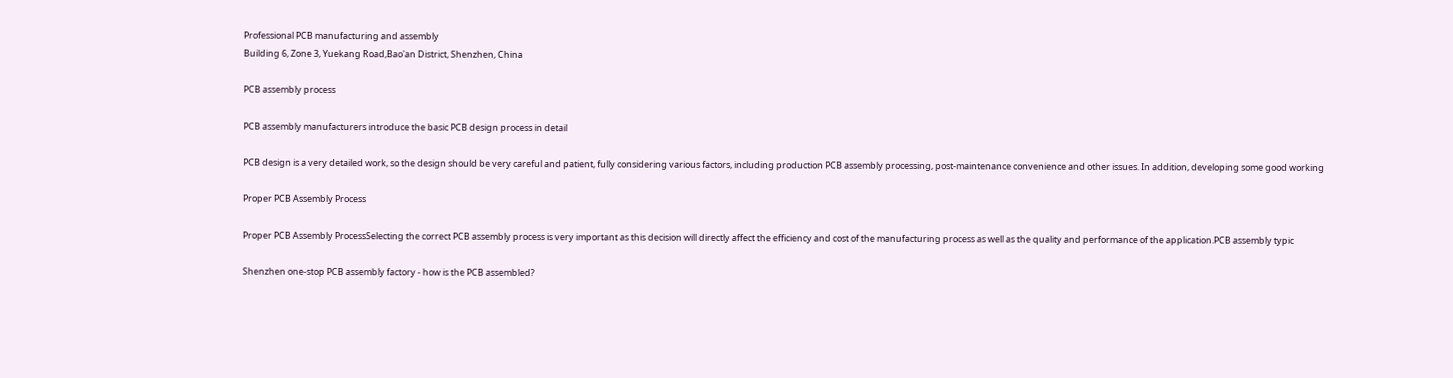Professional PCB manufacturing and assembly
Building 6, Zone 3, Yuekang Road,Bao'an District, Shenzhen, China

PCB assembly process

PCB assembly manufacturers introduce the basic PCB design process in detail

PCB design is a very detailed work, so the design should be very careful and patient, fully considering various factors, including production PCB assembly processing, post-maintenance convenience and other issues. In addition, developing some good working

Proper PCB Assembly Process

Proper PCB Assembly ProcessSelecting the correct PCB assembly process is very important as this decision will directly affect the efficiency and cost of the manufacturing process as well as the quality and performance of the application.PCB assembly typic

Shenzhen one-stop PCB assembly factory - how is the PCB assembled?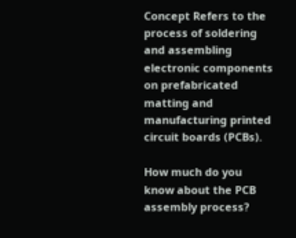Concept Refers to the process of soldering and assembling electronic components on prefabricated matting and manufacturing printed circuit boards (PCBs).

How much do you know about the PCB assembly process?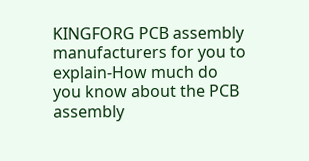KINGFORG PCB assembly manufacturers for you to explain-How much do you know about the PCB assembly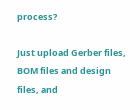process?

Just upload Gerber files, BOM files and design files, and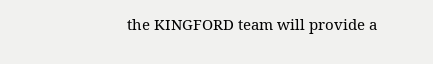the KINGFORD team will provide a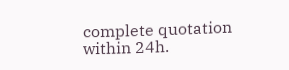complete quotation within 24h.